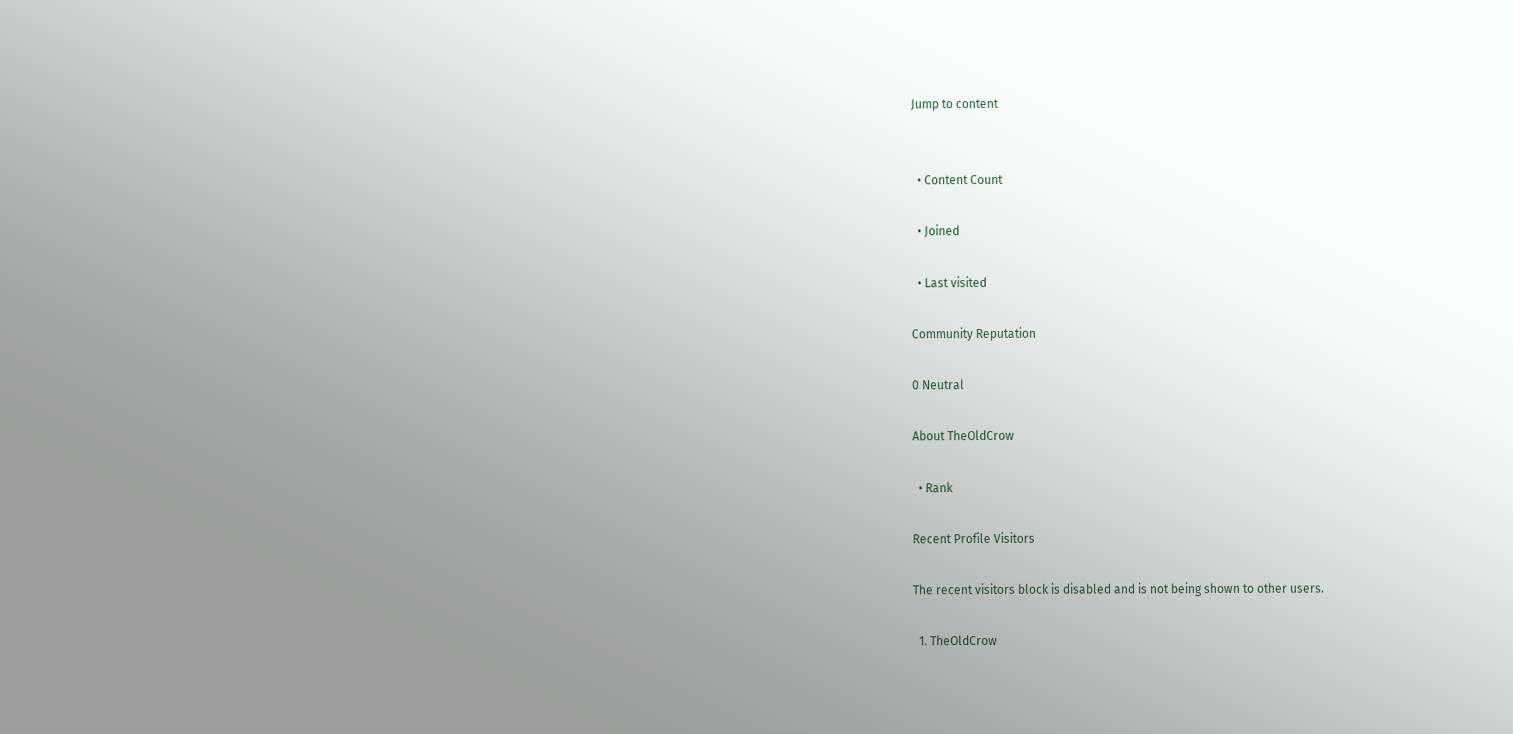Jump to content


  • Content Count

  • Joined

  • Last visited

Community Reputation

0 Neutral

About TheOldCrow

  • Rank

Recent Profile Visitors

The recent visitors block is disabled and is not being shown to other users.

  1. TheOldCrow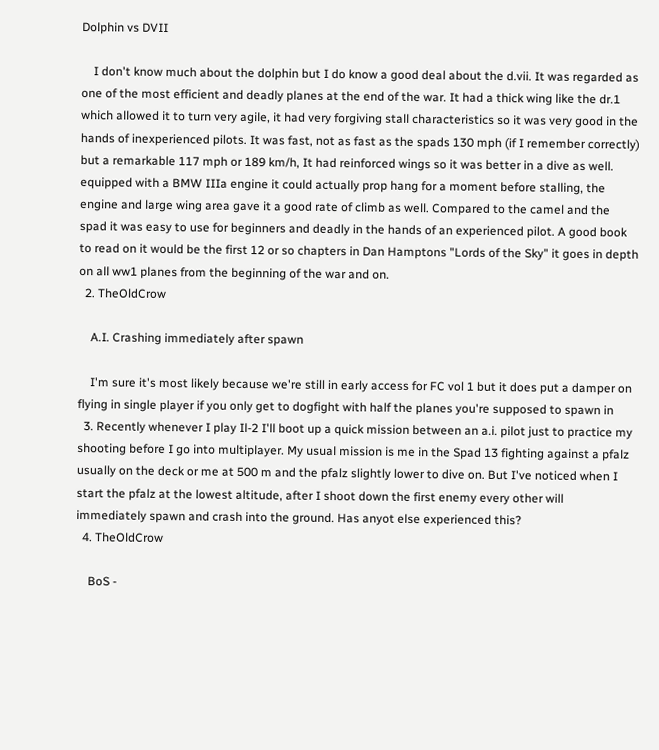Dolphin vs DVII

    I don't know much about the dolphin but I do know a good deal about the d.vii. It was regarded as one of the most efficient and deadly planes at the end of the war. It had a thick wing like the dr.1 which allowed it to turn very agile, it had very forgiving stall characteristics so it was very good in the hands of inexperienced pilots. It was fast, not as fast as the spads 130 mph (if I remember correctly) but a remarkable 117 mph or 189 km/h, It had reinforced wings so it was better in a dive as well. equipped with a BMW IIIa engine it could actually prop hang for a moment before stalling, the engine and large wing area gave it a good rate of climb as well. Compared to the camel and the spad it was easy to use for beginners and deadly in the hands of an experienced pilot. A good book to read on it would be the first 12 or so chapters in Dan Hamptons "Lords of the Sky" it goes in depth on all ww1 planes from the beginning of the war and on.
  2. TheOldCrow

    A.I. Crashing immediately after spawn

    I'm sure it's most likely because we're still in early access for FC vol 1 but it does put a damper on flying in single player if you only get to dogfight with half the planes you're supposed to spawn in
  3. Recently whenever I play Il-2 I'll boot up a quick mission between an a.i. pilot just to practice my shooting before I go into multiplayer. My usual mission is me in the Spad 13 fighting against a pfalz usually on the deck or me at 500 m and the pfalz slightly lower to dive on. But I've noticed when I start the pfalz at the lowest altitude, after I shoot down the first enemy every other will immediately spawn and crash into the ground. Has anyot else experienced this?
  4. TheOldCrow

    BoS -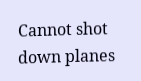Cannot shot down planes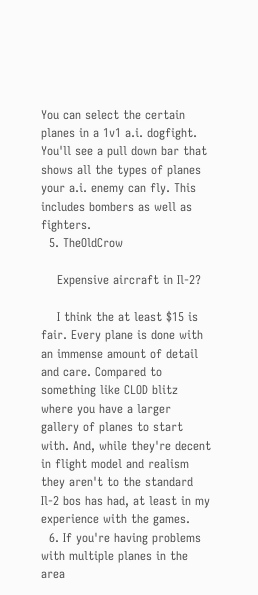You can select the certain planes in a 1v1 a.i. dogfight. You'll see a pull down bar that shows all the types of planes your a.i. enemy can fly. This includes bombers as well as fighters.
  5. TheOldCrow

    Expensive aircraft in Il-2?

    I think the at least $15 is fair. Every plane is done with an immense amount of detail and care. Compared to something like CLOD blitz where you have a larger gallery of planes to start with. And, while they're decent in flight model and realism they aren't to the standard Il-2 bos has had, at least in my experience with the games.
  6. If you're having problems with multiple planes in the area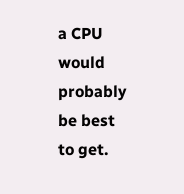a CPU would probably be best to get.